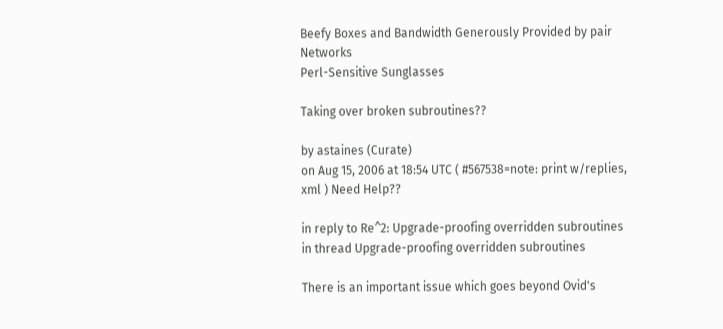Beefy Boxes and Bandwidth Generously Provided by pair Networks
Perl-Sensitive Sunglasses

Taking over broken subroutines??

by astaines (Curate)
on Aug 15, 2006 at 18:54 UTC ( #567538=note: print w/replies, xml ) Need Help??

in reply to Re^2: Upgrade-proofing overridden subroutines
in thread Upgrade-proofing overridden subroutines

There is an important issue which goes beyond Ovid's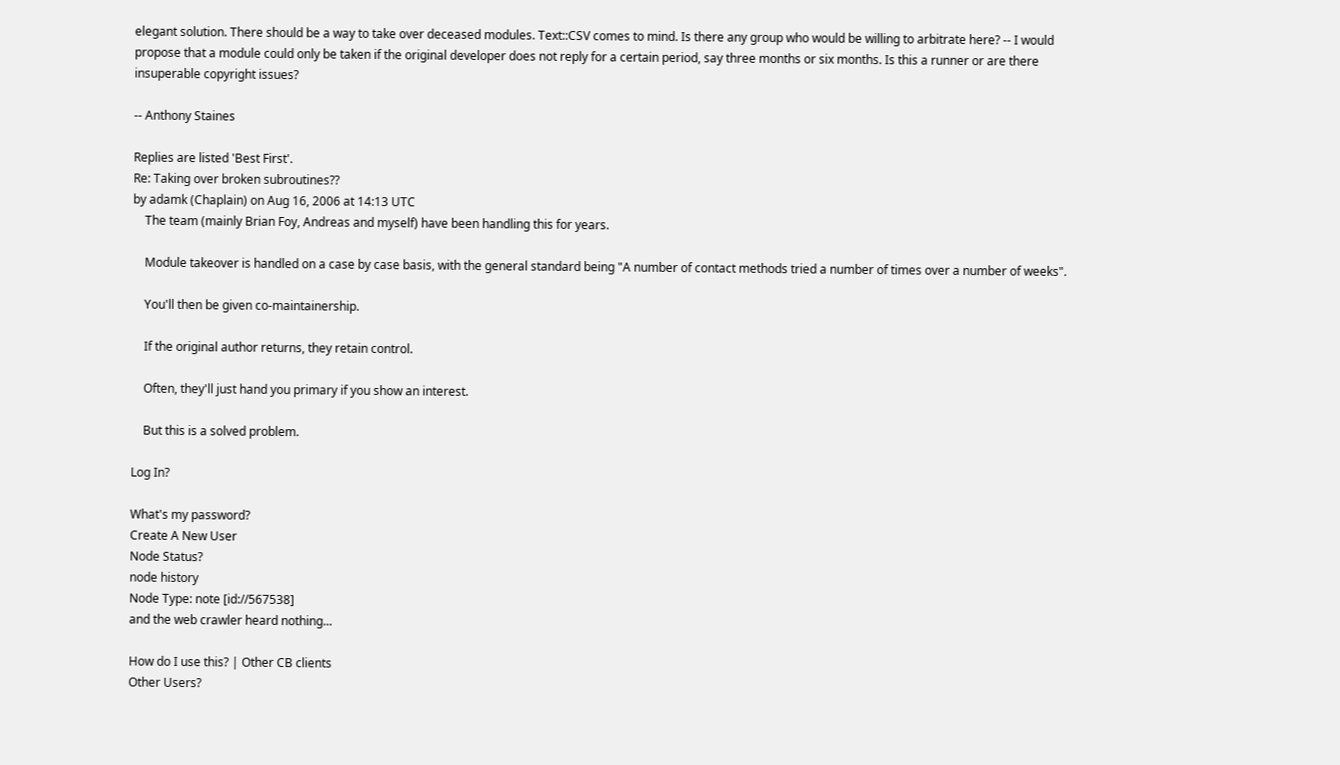elegant solution. There should be a way to take over deceased modules. Text::CSV comes to mind. Is there any group who would be willing to arbitrate here? -- I would propose that a module could only be taken if the original developer does not reply for a certain period, say three months or six months. Is this a runner or are there insuperable copyright issues?

-- Anthony Staines

Replies are listed 'Best First'.
Re: Taking over broken subroutines??
by adamk (Chaplain) on Aug 16, 2006 at 14:13 UTC
    The team (mainly Brian Foy, Andreas and myself) have been handling this for years.

    Module takeover is handled on a case by case basis, with the general standard being "A number of contact methods tried a number of times over a number of weeks".

    You'll then be given co-maintainership.

    If the original author returns, they retain control.

    Often, they'll just hand you primary if you show an interest.

    But this is a solved problem.

Log In?

What's my password?
Create A New User
Node Status?
node history
Node Type: note [id://567538]
and the web crawler heard nothing...

How do I use this? | Other CB clients
Other Users?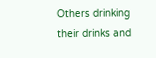Others drinking their drinks and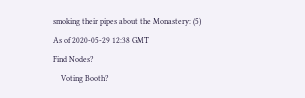smoking their pipes about the Monastery: (5)
As of 2020-05-29 12:38 GMT
Find Nodes?
    Voting Booth?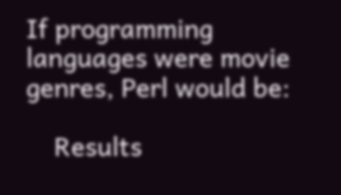If programming languages were movie genres, Perl would be:

    Results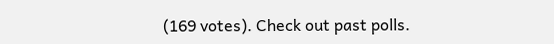(169 votes). Check out past polls.